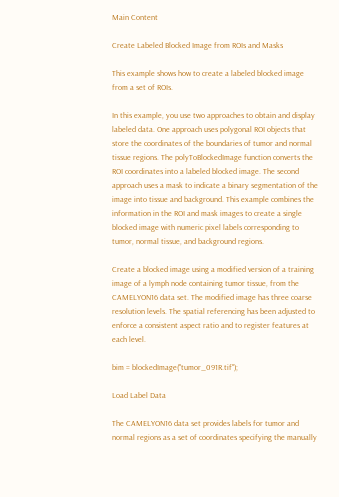Main Content

Create Labeled Blocked Image from ROIs and Masks

This example shows how to create a labeled blocked image from a set of ROIs.

In this example, you use two approaches to obtain and display labeled data. One approach uses polygonal ROI objects that store the coordinates of the boundaries of tumor and normal tissue regions. The polyToBlockedImage function converts the ROI coordinates into a labeled blocked image. The second approach uses a mask to indicate a binary segmentation of the image into tissue and background. This example combines the information in the ROI and mask images to create a single blocked image with numeric pixel labels corresponding to tumor, normal tissue, and background regions.

Create a blocked image using a modified version of a training image of a lymph node containing tumor tissue, from the CAMELYON16 data set. The modified image has three coarse resolution levels. The spatial referencing has been adjusted to enforce a consistent aspect ratio and to register features at each level.

bim = blockedImage("tumor_091R.tif");

Load Label Data

The CAMELYON16 data set provides labels for tumor and normal regions as a set of coordinates specifying the manually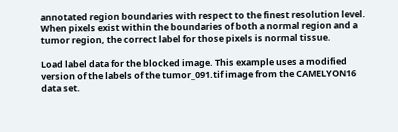annotated region boundaries with respect to the finest resolution level. When pixels exist within the boundaries of both a normal region and a tumor region, the correct label for those pixels is normal tissue.

Load label data for the blocked image. This example uses a modified version of the labels of the tumor_091.tif image from the CAMELYON16 data set.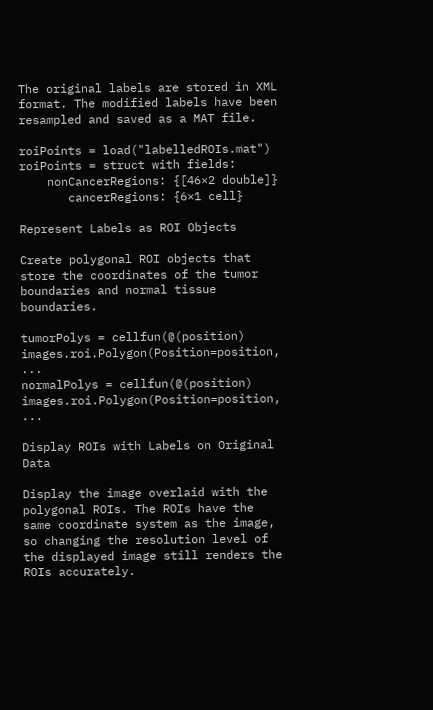The original labels are stored in XML format. The modified labels have been resampled and saved as a MAT file.

roiPoints = load("labelledROIs.mat")
roiPoints = struct with fields:
    nonCancerRegions: {[46×2 double]}
       cancerRegions: {6×1 cell}

Represent Labels as ROI Objects

Create polygonal ROI objects that store the coordinates of the tumor boundaries and normal tissue boundaries.

tumorPolys = cellfun(@(position) images.roi.Polygon(Position=position, ...
normalPolys = cellfun(@(position) images.roi.Polygon(Position=position, ...

Display ROIs with Labels on Original Data

Display the image overlaid with the polygonal ROIs. The ROIs have the same coordinate system as the image, so changing the resolution level of the displayed image still renders the ROIs accurately.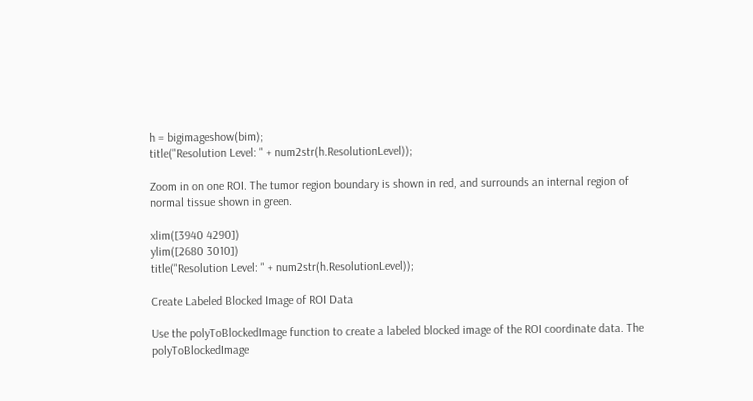h = bigimageshow(bim);
title("Resolution Level: " + num2str(h.ResolutionLevel));

Zoom in on one ROI. The tumor region boundary is shown in red, and surrounds an internal region of normal tissue shown in green.

xlim([3940 4290])
ylim([2680 3010])
title("Resolution Level: " + num2str(h.ResolutionLevel));

Create Labeled Blocked Image of ROI Data

Use the polyToBlockedImage function to create a labeled blocked image of the ROI coordinate data. The polyToBlockedImage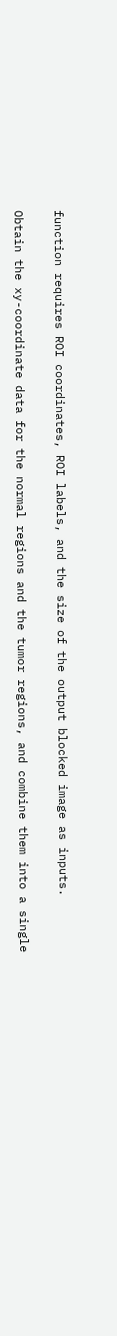function requires ROI coordinates, ROI labels, and the size of the output blocked image as inputs.

Obtain the xy-coordinate data for the normal regions and the tumor regions, and combine them into a single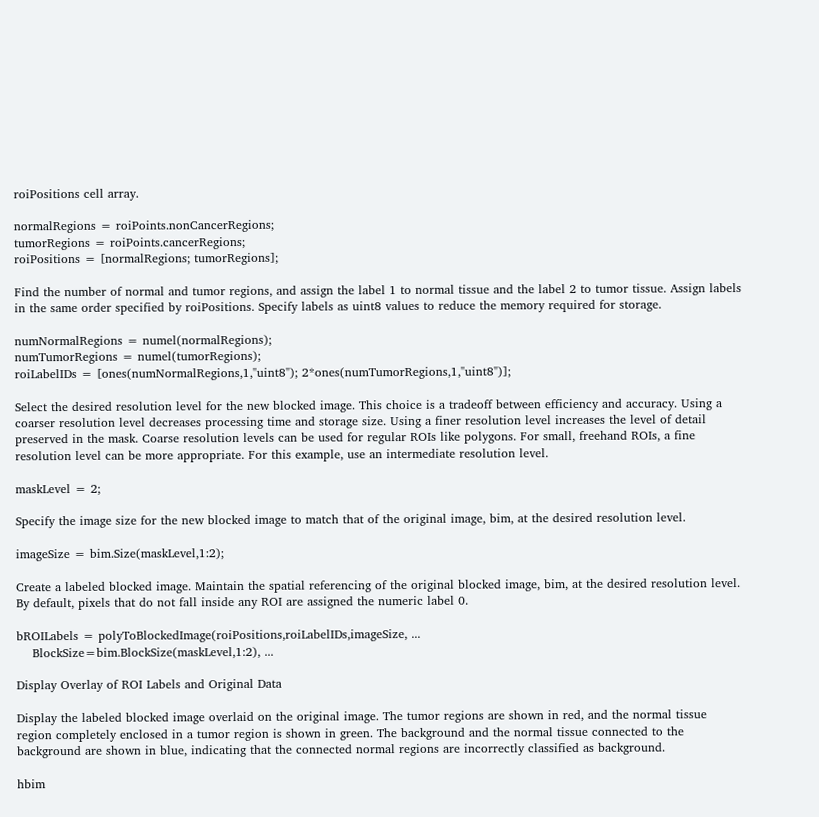roiPositions cell array.

normalRegions = roiPoints.nonCancerRegions;
tumorRegions = roiPoints.cancerRegions;
roiPositions = [normalRegions; tumorRegions];

Find the number of normal and tumor regions, and assign the label 1 to normal tissue and the label 2 to tumor tissue. Assign labels in the same order specified by roiPositions. Specify labels as uint8 values to reduce the memory required for storage.

numNormalRegions = numel(normalRegions);
numTumorRegions = numel(tumorRegions);
roiLabelIDs = [ones(numNormalRegions,1,"uint8"); 2*ones(numTumorRegions,1,"uint8")];

Select the desired resolution level for the new blocked image. This choice is a tradeoff between efficiency and accuracy. Using a coarser resolution level decreases processing time and storage size. Using a finer resolution level increases the level of detail preserved in the mask. Coarse resolution levels can be used for regular ROIs like polygons. For small, freehand ROIs, a fine resolution level can be more appropriate. For this example, use an intermediate resolution level.

maskLevel = 2;

Specify the image size for the new blocked image to match that of the original image, bim, at the desired resolution level.

imageSize = bim.Size(maskLevel,1:2);

Create a labeled blocked image. Maintain the spatial referencing of the original blocked image, bim, at the desired resolution level. By default, pixels that do not fall inside any ROI are assigned the numeric label 0.

bROILabels = polyToBlockedImage(roiPositions,roiLabelIDs,imageSize, ...
    BlockSize=bim.BlockSize(maskLevel,1:2), ...

Display Overlay of ROI Labels and Original Data

Display the labeled blocked image overlaid on the original image. The tumor regions are shown in red, and the normal tissue region completely enclosed in a tumor region is shown in green. The background and the normal tissue connected to the background are shown in blue, indicating that the connected normal regions are incorrectly classified as background.

hbim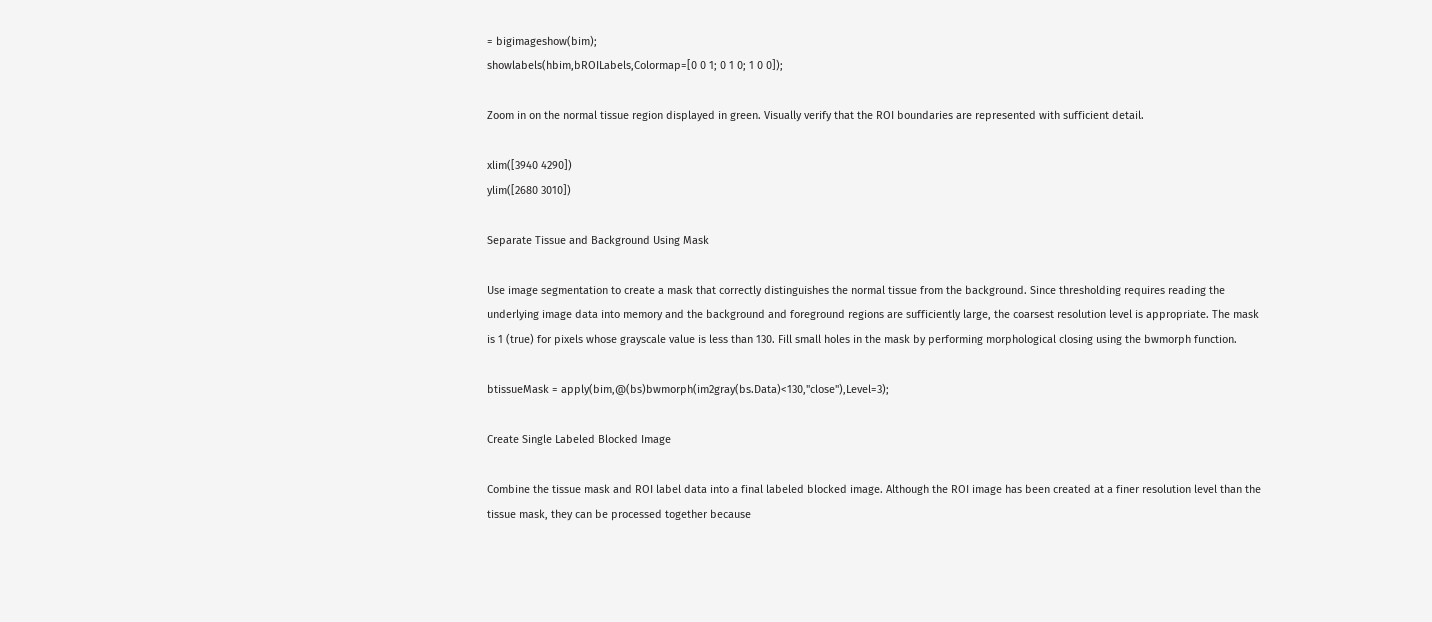= bigimageshow(bim);
showlabels(hbim,bROILabels,Colormap=[0 0 1; 0 1 0; 1 0 0]);

Zoom in on the normal tissue region displayed in green. Visually verify that the ROI boundaries are represented with sufficient detail.

xlim([3940 4290])
ylim([2680 3010])

Separate Tissue and Background Using Mask

Use image segmentation to create a mask that correctly distinguishes the normal tissue from the background. Since thresholding requires reading the underlying image data into memory and the background and foreground regions are sufficiently large, the coarsest resolution level is appropriate. The mask is 1 (true) for pixels whose grayscale value is less than 130. Fill small holes in the mask by performing morphological closing using the bwmorph function.

btissueMask = apply(bim,@(bs)bwmorph(im2gray(bs.Data)<130,"close"),Level=3);

Create Single Labeled Blocked Image

Combine the tissue mask and ROI label data into a final labeled blocked image. Although the ROI image has been created at a finer resolution level than the tissue mask, they can be processed together because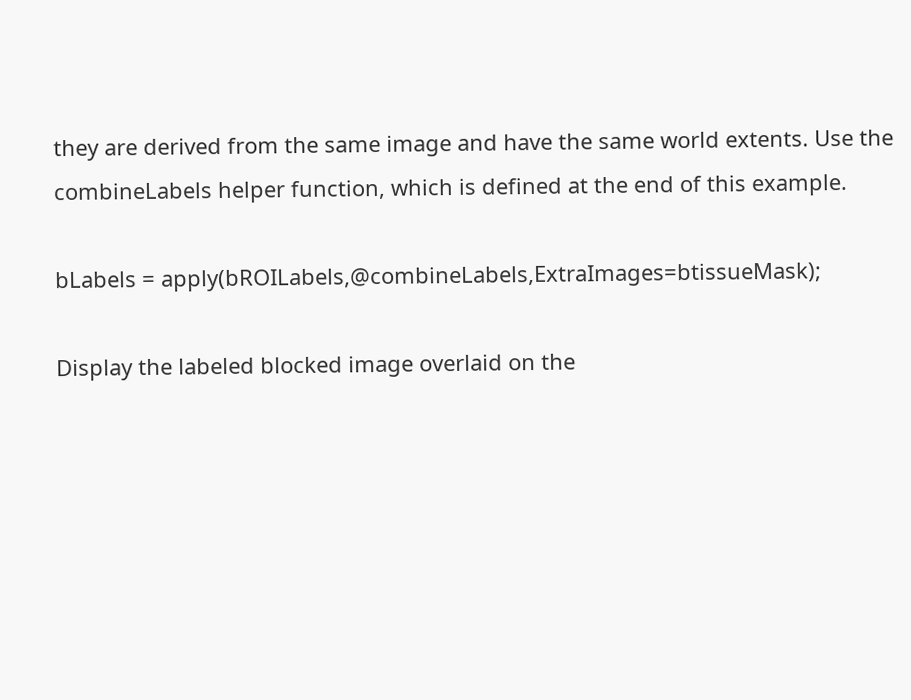they are derived from the same image and have the same world extents. Use the combineLabels helper function, which is defined at the end of this example.

bLabels = apply(bROILabels,@combineLabels,ExtraImages=btissueMask);

Display the labeled blocked image overlaid on the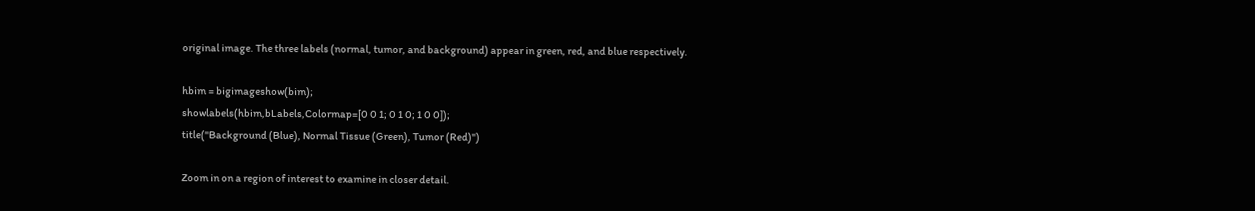original image. The three labels (normal, tumor, and background) appear in green, red, and blue respectively.

hbim = bigimageshow(bim);
showlabels(hbim,bLabels,Colormap=[0 0 1; 0 1 0; 1 0 0]);
title("Background (Blue), Normal Tissue (Green), Tumor (Red)")

Zoom in on a region of interest to examine in closer detail.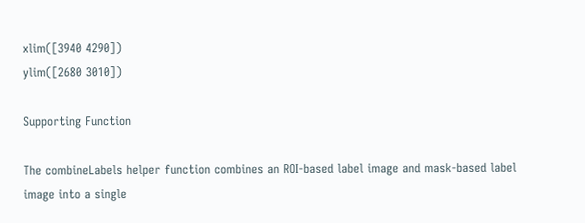xlim([3940 4290])
ylim([2680 3010])

Supporting Function

The combineLabels helper function combines an ROI-based label image and mask-based label image into a single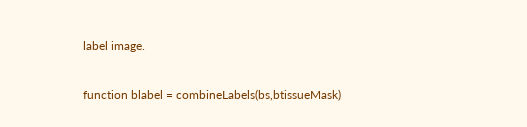label image.

function blabel = combineLabels(bs,btissueMask)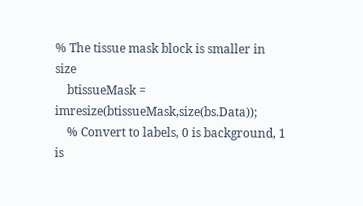% The tissue mask block is smaller in size
    btissueMask = imresize(btissueMask,size(bs.Data));
    % Convert to labels, 0 is background, 1 is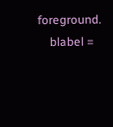foreground.
    blabel =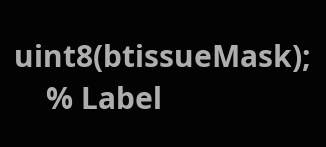uint8(btissueMask);
    % Label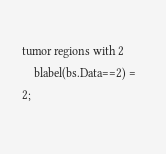tumor regions with 2
    blabel(bs.Data==2) = 2;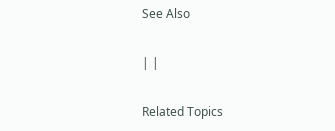See Also

| |

Related Topics